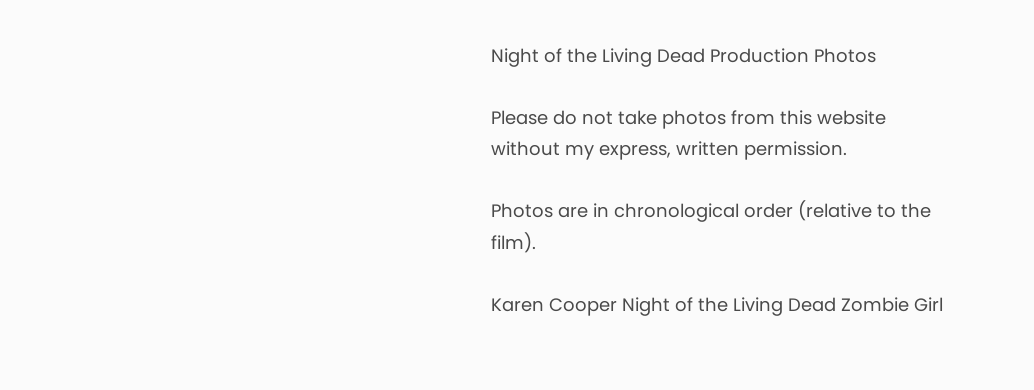Night of the Living Dead Production Photos

Please do not take photos from this website without my express, written permission.

Photos are in chronological order (relative to the film).

Karen Cooper Night of the Living Dead Zombie Girl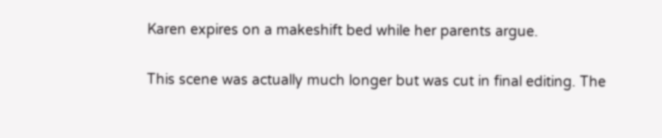Karen expires on a makeshift bed while her parents argue.

This scene was actually much longer but was cut in final editing. The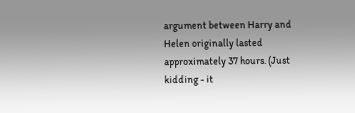argument between Harry and Helen originally lasted approximately 37 hours. (Just kidding - it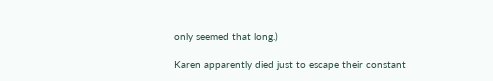only seemed that long.)

Karen apparently died just to escape their constant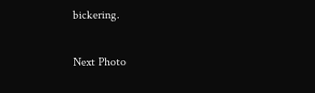bickering.

Next Photo